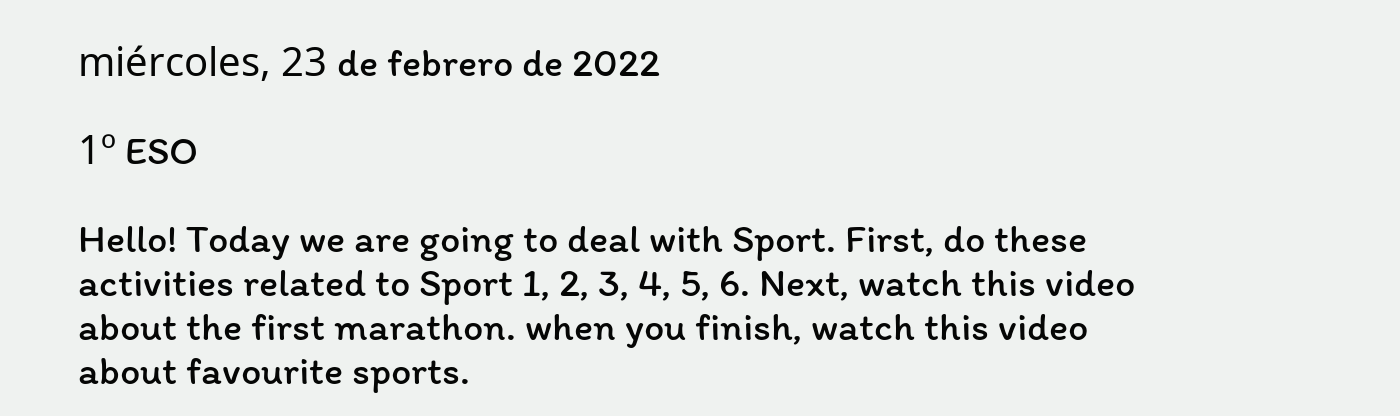miércoles, 23 de febrero de 2022

1º ESO

Hello! Today we are going to deal with Sport. First, do these activities related to Sport 1, 2, 3, 4, 5, 6. Next, watch this video about the first marathon. when you finish, watch this video about favourite sports.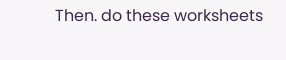Then. do these worksheets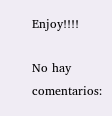Enjoy!!!!

No hay comentarios: